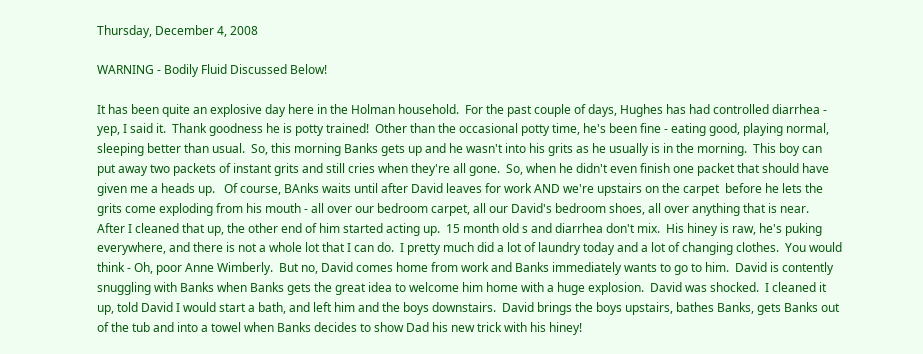Thursday, December 4, 2008

WARNING - Bodily Fluid Discussed Below!

It has been quite an explosive day here in the Holman household.  For the past couple of days, Hughes has had controlled diarrhea - yep, I said it.  Thank goodness he is potty trained!  Other than the occasional potty time, he's been fine - eating good, playing normal, sleeping better than usual.  So, this morning Banks gets up and he wasn't into his grits as he usually is in the morning.  This boy can put away two packets of instant grits and still cries when they're all gone.  So, when he didn't even finish one packet that should have given me a heads up.   Of course, BAnks waits until after David leaves for work AND we're upstairs on the carpet  before he lets the grits come exploding from his mouth - all over our bedroom carpet, all our David's bedroom shoes, all over anything that is near.  After I cleaned that up, the other end of him started acting up.  15 month old s and diarrhea don't mix.  His hiney is raw, he's puking everywhere, and there is not a whole lot that I can do.  I pretty much did a lot of laundry today and a lot of changing clothes.  You would think - Oh, poor Anne Wimberly.  But no, David comes home from work and Banks immediately wants to go to him.  David is contently snuggling with Banks when Banks gets the great idea to welcome him home with a huge explosion.  David was shocked.  I cleaned it up, told David I would start a bath, and left him and the boys downstairs.  David brings the boys upstairs, bathes Banks, gets Banks out of the tub and into a towel when Banks decides to show Dad his new trick with his hiney!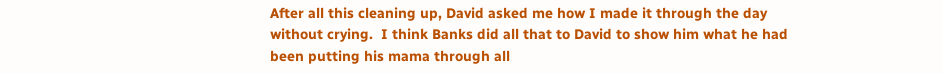After all this cleaning up, David asked me how I made it through the day without crying.  I think Banks did all that to David to show him what he had been putting his mama through all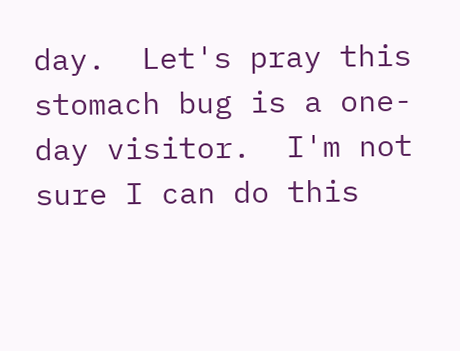day.  Let's pray this stomach bug is a one-day visitor.  I'm not sure I can do this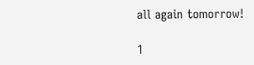all again tomorrow!

1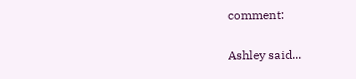comment:

Ashley said...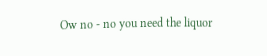Ow no - no you need the liquor